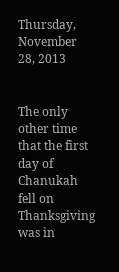Thursday, November 28, 2013


The only other time that the first day of Chanukah fell on Thanksgiving was in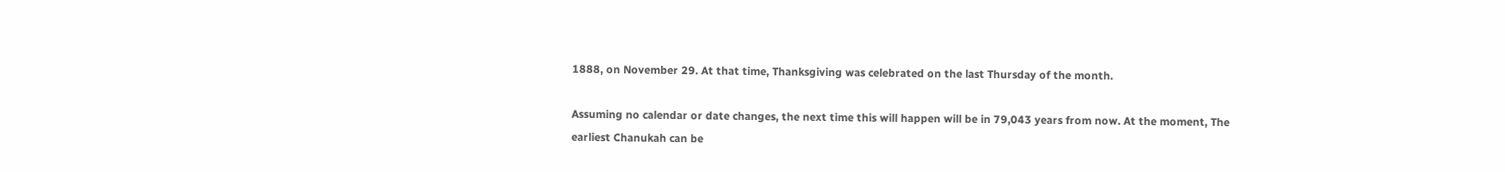1888, on November 29. At that time, Thanksgiving was celebrated on the last Thursday of the month.

Assuming no calendar or date changes, the next time this will happen will be in 79,043 years from now. At the moment, The earliest Chanukah can be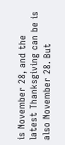is November 28, and the latest Thanksgiving can be is also November 28. But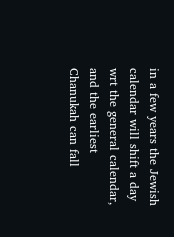in a few years the Jewish calendar will shift a day wrt the general calendar, and the earliest Chanukah can fall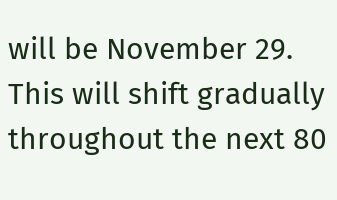will be November 29. This will shift gradually throughout the next 80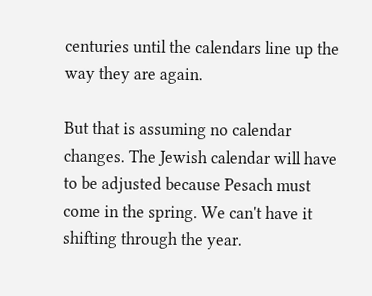centuries until the calendars line up the way they are again.

But that is assuming no calendar changes. The Jewish calendar will have to be adjusted because Pesach must come in the spring. We can't have it shifting through the year.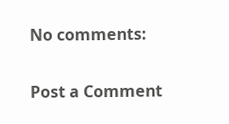No comments:

Post a Comment